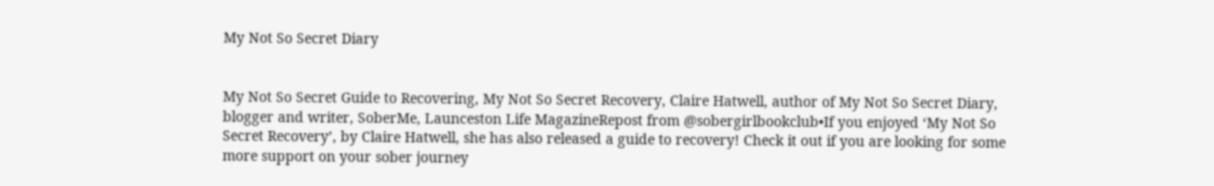My Not So Secret Diary


My Not So Secret Guide to Recovering, My Not So Secret Recovery, Claire Hatwell, author of My Not So Secret Diary, blogger and writer, SoberMe, Launceston Life MagazineRepost from @sobergirlbookclub•If you enjoyed ‘My Not So Secret Recovery’, by Claire Hatwell, she has also released a guide to recovery! Check it out if you are looking for some more support on your sober journey